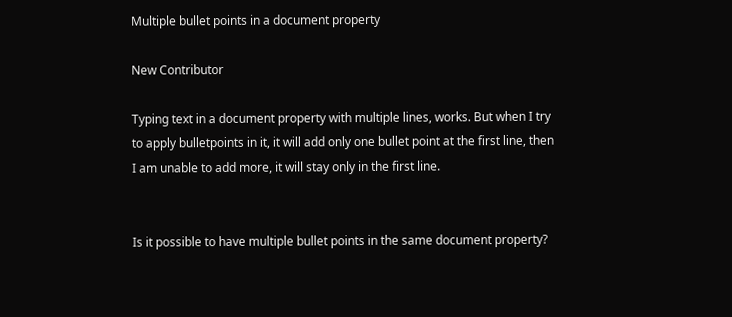Multiple bullet points in a document property

New Contributor

Typing text in a document property with multiple lines, works. But when I try to apply bulletpoints in it, it will add only one bullet point at the first line, then I am unable to add more, it will stay only in the first line.


Is it possible to have multiple bullet points in the same document property?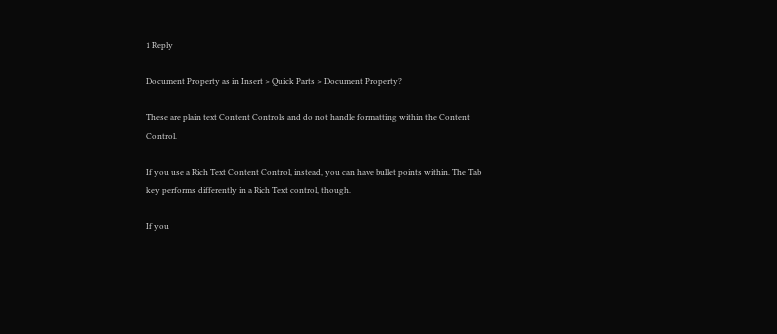1 Reply

Document Property as in Insert > Quick Parts > Document Property?

These are plain text Content Controls and do not handle formatting within the Content Control.

If you use a Rich Text Content Control, instead, you can have bullet points within. The Tab key performs differently in a Rich Text control, though.

If you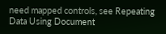need mapped controls, see Repeating Data Using Document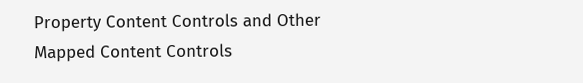Property Content Controls and Other Mapped Content Controls